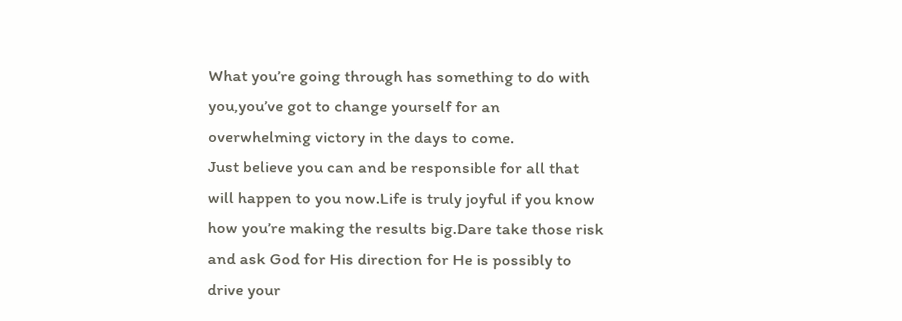What you’re going through has something to do with you,you’ve got to change yourself for an overwhelming victory in the days to come.
Just believe you can and be responsible for all that will happen to you now.Life is truly joyful if you know how you’re making the results big.Dare take those risk and ask God for His direction for He is possibly to drive your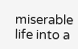miserable life into a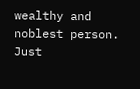wealthy and noblest person. Just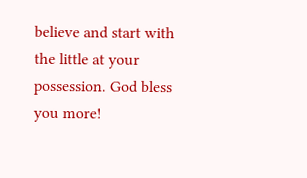believe and start with the little at your possession. God bless you more!